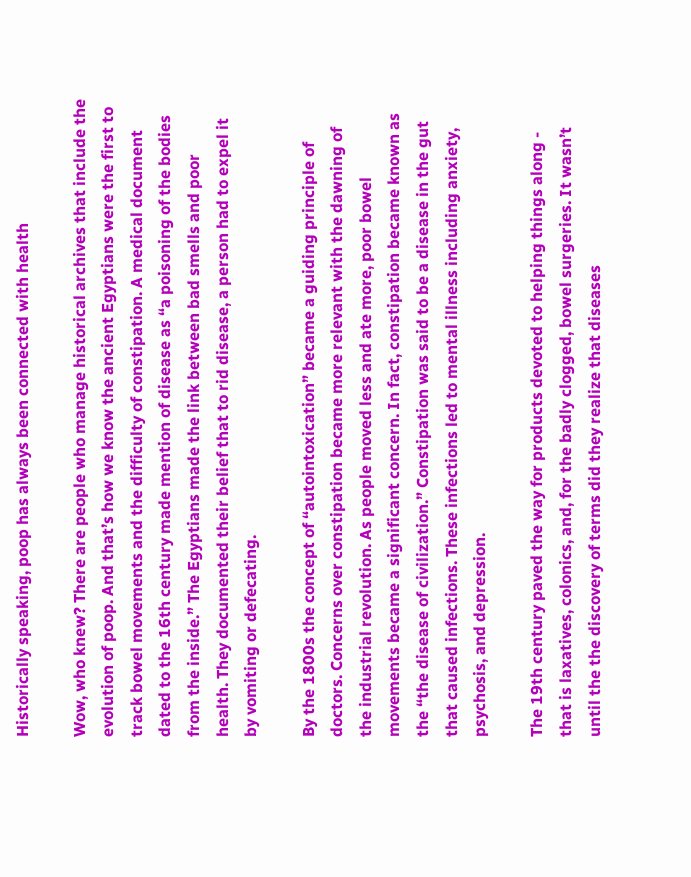Historically speaking, poop has always been connected with health

Wow, who knew? There are people who manage historical archives that include the evolution of poop. And that’s how we know the ancient Egyptians were the first to track bowel movements and the difficulty of constipation. A medical document dated to the 16th century made mention of disease as “a poisoning of the bodies from the inside.” The Egyptians made the link between bad smells and poor health. They documented their belief that to rid disease, a person had to expel it by vomiting or defecating.

By the 1800s the concept of “autointoxication” became a guiding principle of doctors. Concerns over constipation became more relevant with the dawning of the industrial revolution. As people moved less and ate more, poor bowel movements became a significant concern. In fact, constipation became known as the “the disease of civilization.” Constipation was said to be a disease in the gut that caused infections. These infections led to mental illness including anxiety, psychosis, and depression.

The 19th century paved the way for products devoted to helping things along - that is laxatives, colonics, and, for the badly clogged, bowel surgeries. It wasn’t until the the discovery of terms did they realize that diseases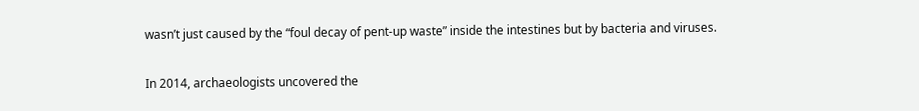wasn’t just caused by the “foul decay of pent-up waste” inside the intestines but by bacteria and viruses.

In 2014, archaeologists uncovered the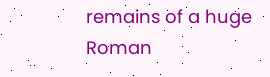remains of a huge Roman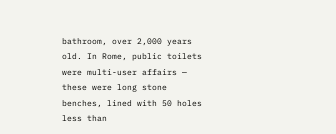bathroom, over 2,000 years old. In Rome, public toilets were multi-user affairs — these were long stone benches, lined with 50 holes less than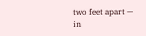two feet apart — in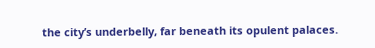the city’s underbelly, far beneath its opulent palaces.